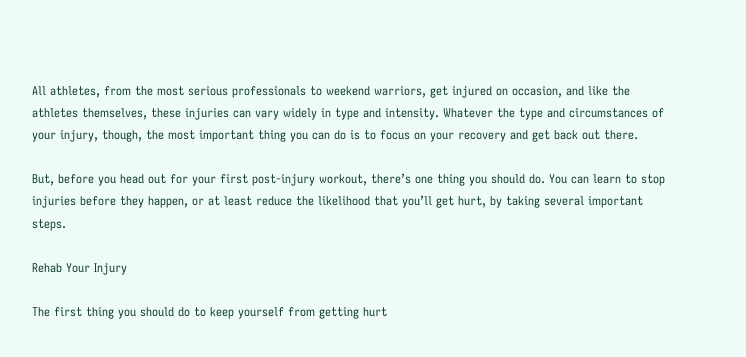All athletes, from the most serious professionals to weekend warriors, get injured on occasion, and like the athletes themselves, these injuries can vary widely in type and intensity. Whatever the type and circumstances of your injury, though, the most important thing you can do is to focus on your recovery and get back out there.

But, before you head out for your first post-injury workout, there’s one thing you should do. You can learn to stop injuries before they happen, or at least reduce the likelihood that you’ll get hurt, by taking several important steps.

Rehab Your Injury

The first thing you should do to keep yourself from getting hurt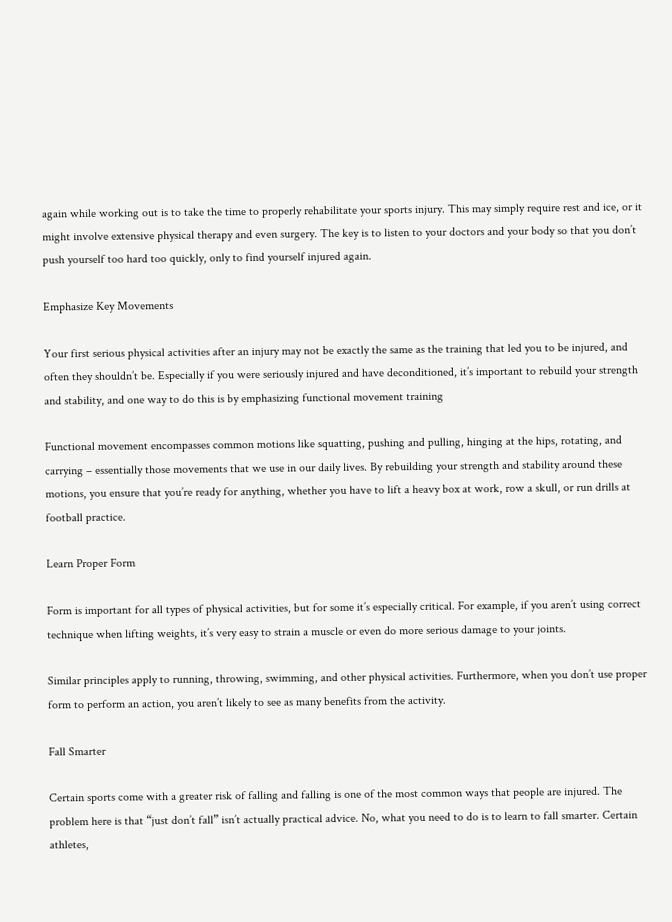again while working out is to take the time to properly rehabilitate your sports injury. This may simply require rest and ice, or it might involve extensive physical therapy and even surgery. The key is to listen to your doctors and your body so that you don’t push yourself too hard too quickly, only to find yourself injured again.

Emphasize Key Movements

Your first serious physical activities after an injury may not be exactly the same as the training that led you to be injured, and often they shouldn’t be. Especially if you were seriously injured and have deconditioned, it’s important to rebuild your strength and stability, and one way to do this is by emphasizing functional movement training

Functional movement encompasses common motions like squatting, pushing and pulling, hinging at the hips, rotating, and carrying – essentially those movements that we use in our daily lives. By rebuilding your strength and stability around these motions, you ensure that you’re ready for anything, whether you have to lift a heavy box at work, row a skull, or run drills at football practice.

Learn Proper Form

Form is important for all types of physical activities, but for some it’s especially critical. For example, if you aren’t using correct technique when lifting weights, it’s very easy to strain a muscle or even do more serious damage to your joints.

Similar principles apply to running, throwing, swimming, and other physical activities. Furthermore, when you don’t use proper form to perform an action, you aren’t likely to see as many benefits from the activity.

Fall Smarter

Certain sports come with a greater risk of falling and falling is one of the most common ways that people are injured. The problem here is that “just don’t fall” isn’t actually practical advice. No, what you need to do is to learn to fall smarter. Certain athletes,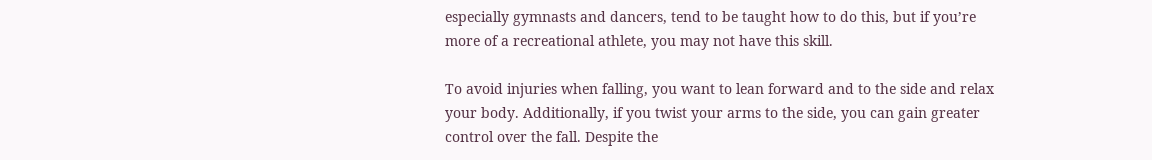especially gymnasts and dancers, tend to be taught how to do this, but if you’re more of a recreational athlete, you may not have this skill.

To avoid injuries when falling, you want to lean forward and to the side and relax your body. Additionally, if you twist your arms to the side, you can gain greater control over the fall. Despite the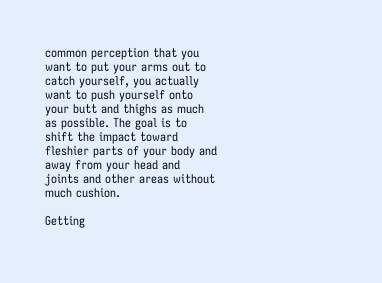common perception that you want to put your arms out to catch yourself, you actually want to push yourself onto your butt and thighs as much as possible. The goal is to shift the impact toward fleshier parts of your body and away from your head and joints and other areas without much cushion.

Getting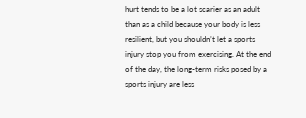hurt tends to be a lot scarier as an adult than as a child because your body is less resilient, but you shouldn’t let a sports injury stop you from exercising. At the end of the day, the long-term risks posed by a sports injury are less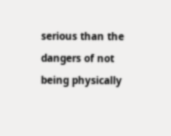serious than the dangers of not being physically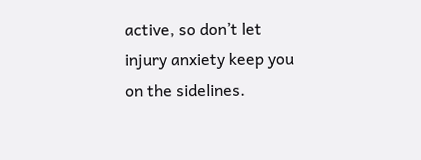active, so don’t let injury anxiety keep you on the sidelines.